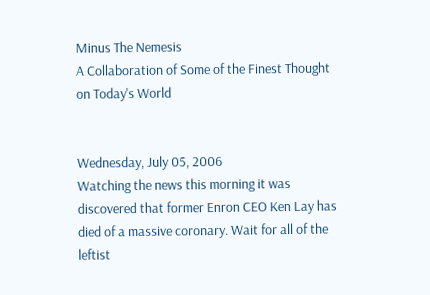Minus The Nemesis
A Collaboration of Some of the Finest Thought on Today's World


Wednesday, July 05, 2006
Watching the news this morning it was discovered that former Enron CEO Ken Lay has died of a massive coronary. Wait for all of the leftist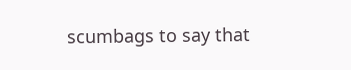scumbags to say that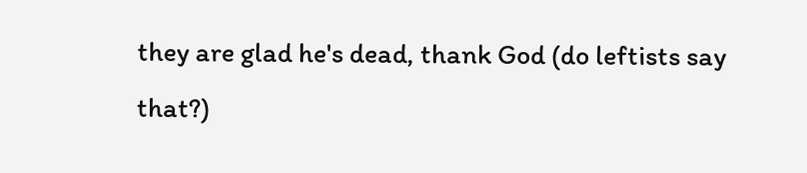they are glad he's dead, thank God (do leftists say that?)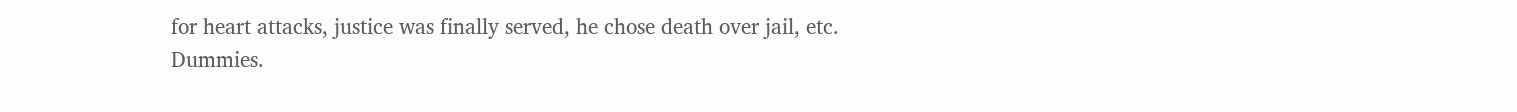for heart attacks, justice was finally served, he chose death over jail, etc. Dummies.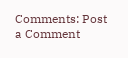Comments: Post a Comment